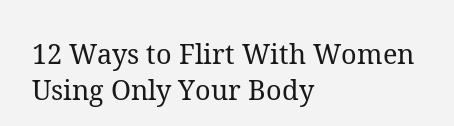12 Ways to Flirt With Women Using Only Your Body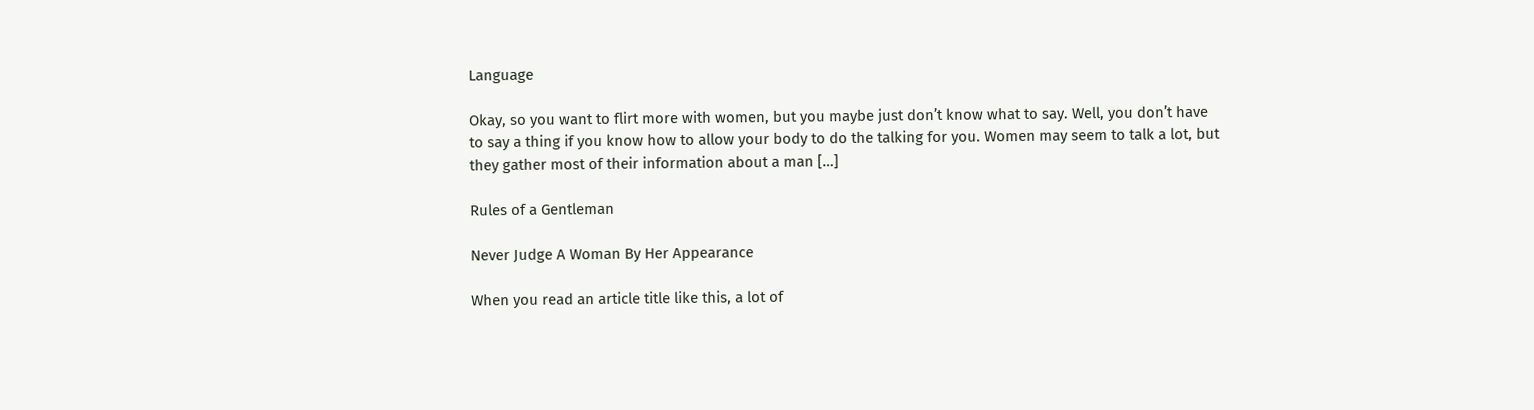Language

Okay, so you want to flirt more with women, but you maybe just don’t know what to say. Well, you don’t have to say a thing if you know how to allow your body to do the talking for you. Women may seem to talk a lot, but they gather most of their information about a man […]

Rules of a Gentleman

Never Judge A Woman By Her Appearance

When you read an article title like this, a lot of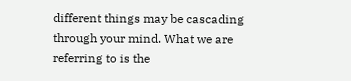different things may be cascading through your mind. What we are referring to is the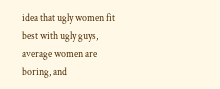idea that ugly women fit best with ugly guys, average women are boring, and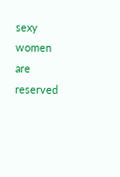sexy women are reserved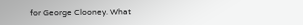for George Clooney. What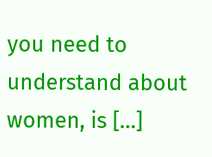you need to understand about women, is […]